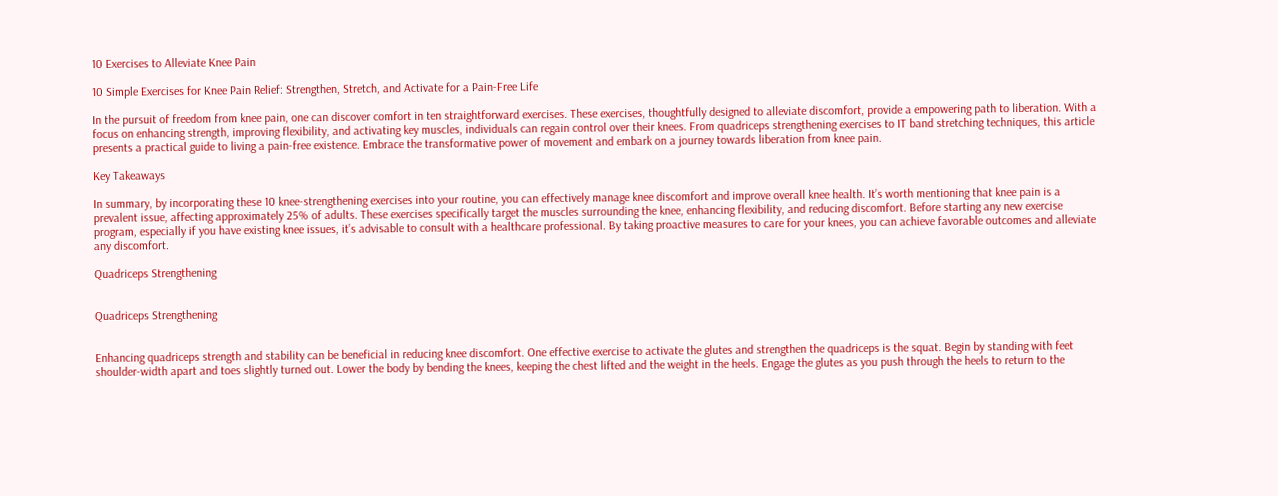10 Exercises to Alleviate Knee Pain

10 Simple Exercises for Knee Pain Relief: Strengthen, Stretch, and Activate for a Pain-Free Life

In the pursuit of freedom from knee pain, one can discover comfort in ten straightforward exercises. These exercises, thoughtfully designed to alleviate discomfort, provide a empowering path to liberation. With a focus on enhancing strength, improving flexibility, and activating key muscles, individuals can regain control over their knees. From quadriceps strengthening exercises to IT band stretching techniques, this article presents a practical guide to living a pain-free existence. Embrace the transformative power of movement and embark on a journey towards liberation from knee pain.

Key Takeaways

In summary, by incorporating these 10 knee-strengthening exercises into your routine, you can effectively manage knee discomfort and improve overall knee health. It’s worth mentioning that knee pain is a prevalent issue, affecting approximately 25% of adults. These exercises specifically target the muscles surrounding the knee, enhancing flexibility, and reducing discomfort. Before starting any new exercise program, especially if you have existing knee issues, it’s advisable to consult with a healthcare professional. By taking proactive measures to care for your knees, you can achieve favorable outcomes and alleviate any discomfort.

Quadriceps Strengthening


Quadriceps Strengthening


Enhancing quadriceps strength and stability can be beneficial in reducing knee discomfort. One effective exercise to activate the glutes and strengthen the quadriceps is the squat. Begin by standing with feet shoulder-width apart and toes slightly turned out. Lower the body by bending the knees, keeping the chest lifted and the weight in the heels. Engage the glutes as you push through the heels to return to the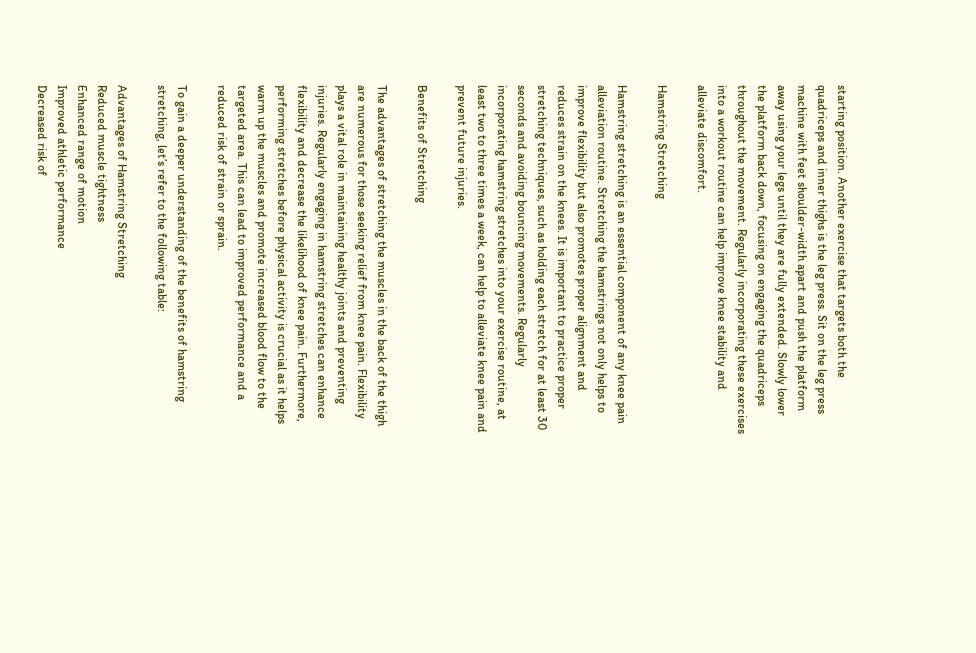starting position. Another exercise that targets both the quadriceps and inner thighs is the leg press. Sit on the leg press machine with feet shoulder-width apart and push the platform away using your legs until they are fully extended. Slowly lower the platform back down, focusing on engaging the quadriceps throughout the movement. Regularly incorporating these exercises into a workout routine can help improve knee stability and alleviate discomfort.

Hamstring Stretching

Hamstring stretching is an essential component of any knee pain alleviation routine. Stretching the hamstrings not only helps to improve flexibility but also promotes proper alignment and reduces strain on the knees. It is important to practice proper stretching techniques, such as holding each stretch for at least 30 seconds and avoiding bouncing movements. Regularly incorporating hamstring stretches into your exercise routine, at least two to three times a week, can help to alleviate knee pain and prevent future injuries.

Benefits of Stretching

The advantages of stretching the muscles in the back of the thigh are numerous for those seeking relief from knee pain. Flexibility plays a vital role in maintaining healthy joints and preventing injuries. Regularly engaging in hamstring stretches can enhance flexibility and decrease the likelihood of knee pain. Furthermore, performing stretches before physical activity is crucial as it helps warm up the muscles and promote increased blood flow to the targeted area. This can lead to improved performance and a reduced risk of strain or sprain.

To gain a deeper understanding of the benefits of hamstring stretching, let’s refer to the following table:

Advantages of Hamstring Stretching
Reduced muscle tightness
Enhanced range of motion
Improved athletic performance
Decreased risk of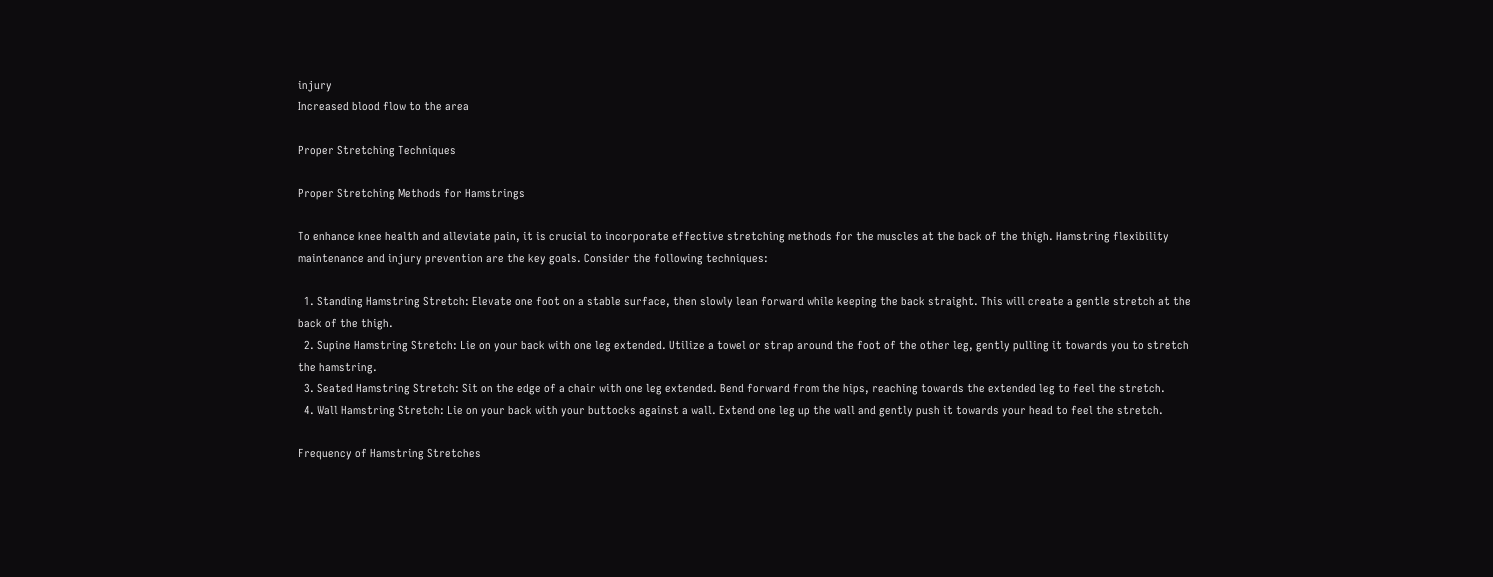injury
Increased blood flow to the area

Proper Stretching Techniques

Proper Stretching Methods for Hamstrings

To enhance knee health and alleviate pain, it is crucial to incorporate effective stretching methods for the muscles at the back of the thigh. Hamstring flexibility maintenance and injury prevention are the key goals. Consider the following techniques:

  1. Standing Hamstring Stretch: Elevate one foot on a stable surface, then slowly lean forward while keeping the back straight. This will create a gentle stretch at the back of the thigh.
  2. Supine Hamstring Stretch: Lie on your back with one leg extended. Utilize a towel or strap around the foot of the other leg, gently pulling it towards you to stretch the hamstring.
  3. Seated Hamstring Stretch: Sit on the edge of a chair with one leg extended. Bend forward from the hips, reaching towards the extended leg to feel the stretch.
  4. Wall Hamstring Stretch: Lie on your back with your buttocks against a wall. Extend one leg up the wall and gently push it towards your head to feel the stretch.

Frequency of Hamstring Stretches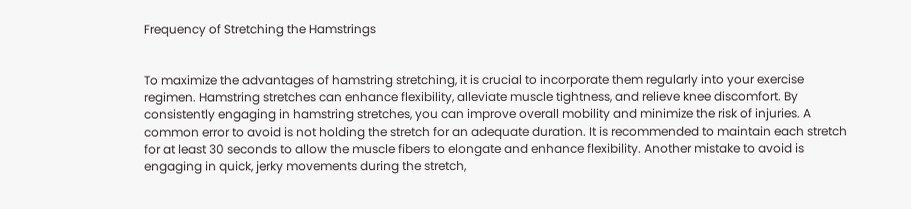Frequency of Stretching the Hamstrings


To maximize the advantages of hamstring stretching, it is crucial to incorporate them regularly into your exercise regimen. Hamstring stretches can enhance flexibility, alleviate muscle tightness, and relieve knee discomfort. By consistently engaging in hamstring stretches, you can improve overall mobility and minimize the risk of injuries. A common error to avoid is not holding the stretch for an adequate duration. It is recommended to maintain each stretch for at least 30 seconds to allow the muscle fibers to elongate and enhance flexibility. Another mistake to avoid is engaging in quick, jerky movements during the stretch,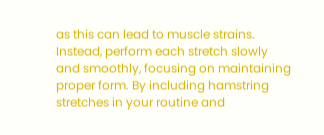as this can lead to muscle strains. Instead, perform each stretch slowly and smoothly, focusing on maintaining proper form. By including hamstring stretches in your routine and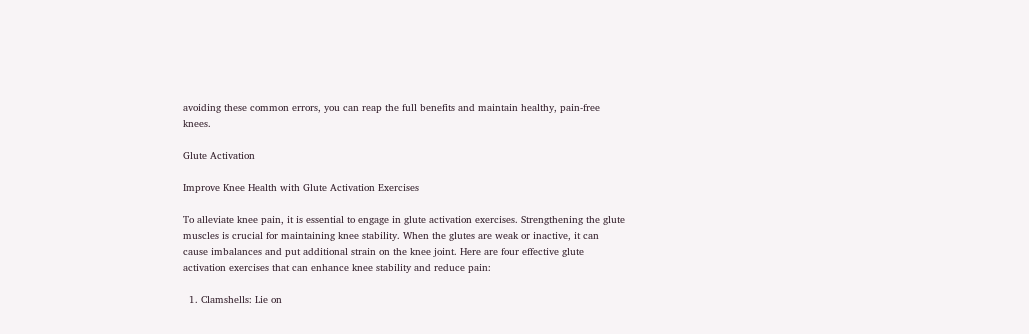avoiding these common errors, you can reap the full benefits and maintain healthy, pain-free knees.

Glute Activation

Improve Knee Health with Glute Activation Exercises

To alleviate knee pain, it is essential to engage in glute activation exercises. Strengthening the glute muscles is crucial for maintaining knee stability. When the glutes are weak or inactive, it can cause imbalances and put additional strain on the knee joint. Here are four effective glute activation exercises that can enhance knee stability and reduce pain:

  1. Clamshells: Lie on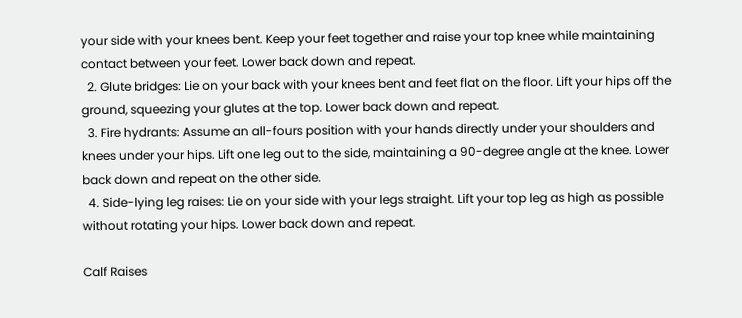your side with your knees bent. Keep your feet together and raise your top knee while maintaining contact between your feet. Lower back down and repeat.
  2. Glute bridges: Lie on your back with your knees bent and feet flat on the floor. Lift your hips off the ground, squeezing your glutes at the top. Lower back down and repeat.
  3. Fire hydrants: Assume an all-fours position with your hands directly under your shoulders and knees under your hips. Lift one leg out to the side, maintaining a 90-degree angle at the knee. Lower back down and repeat on the other side.
  4. Side-lying leg raises: Lie on your side with your legs straight. Lift your top leg as high as possible without rotating your hips. Lower back down and repeat.

Calf Raises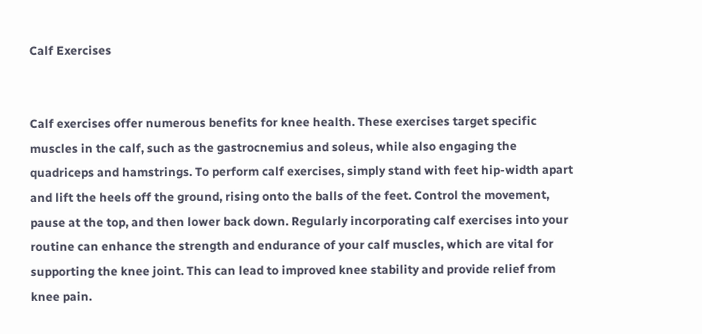Calf Exercises


Calf exercises offer numerous benefits for knee health. These exercises target specific muscles in the calf, such as the gastrocnemius and soleus, while also engaging the quadriceps and hamstrings. To perform calf exercises, simply stand with feet hip-width apart and lift the heels off the ground, rising onto the balls of the feet. Control the movement, pause at the top, and then lower back down. Regularly incorporating calf exercises into your routine can enhance the strength and endurance of your calf muscles, which are vital for supporting the knee joint. This can lead to improved knee stability and provide relief from knee pain.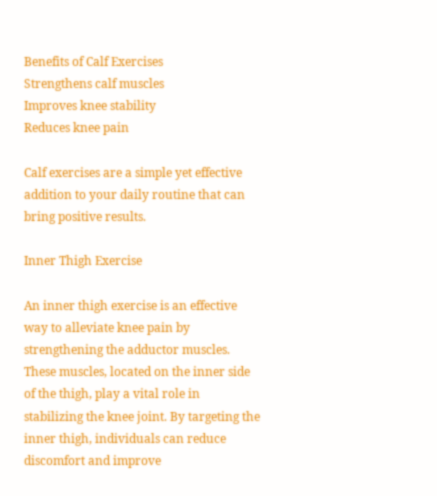Benefits of Calf Exercises
Strengthens calf muscles
Improves knee stability
Reduces knee pain

Calf exercises are a simple yet effective addition to your daily routine that can bring positive results.

Inner Thigh Exercise

An inner thigh exercise is an effective way to alleviate knee pain by strengthening the adductor muscles. These muscles, located on the inner side of the thigh, play a vital role in stabilizing the knee joint. By targeting the inner thigh, individuals can reduce discomfort and improve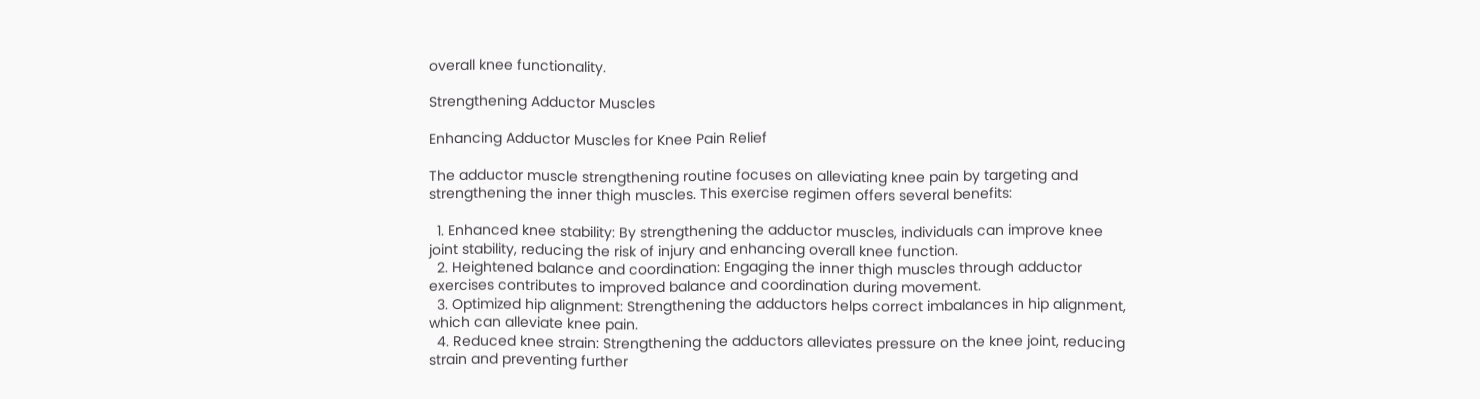overall knee functionality.

Strengthening Adductor Muscles

Enhancing Adductor Muscles for Knee Pain Relief

The adductor muscle strengthening routine focuses on alleviating knee pain by targeting and strengthening the inner thigh muscles. This exercise regimen offers several benefits:

  1. Enhanced knee stability: By strengthening the adductor muscles, individuals can improve knee joint stability, reducing the risk of injury and enhancing overall knee function.
  2. Heightened balance and coordination: Engaging the inner thigh muscles through adductor exercises contributes to improved balance and coordination during movement.
  3. Optimized hip alignment: Strengthening the adductors helps correct imbalances in hip alignment, which can alleviate knee pain.
  4. Reduced knee strain: Strengthening the adductors alleviates pressure on the knee joint, reducing strain and preventing further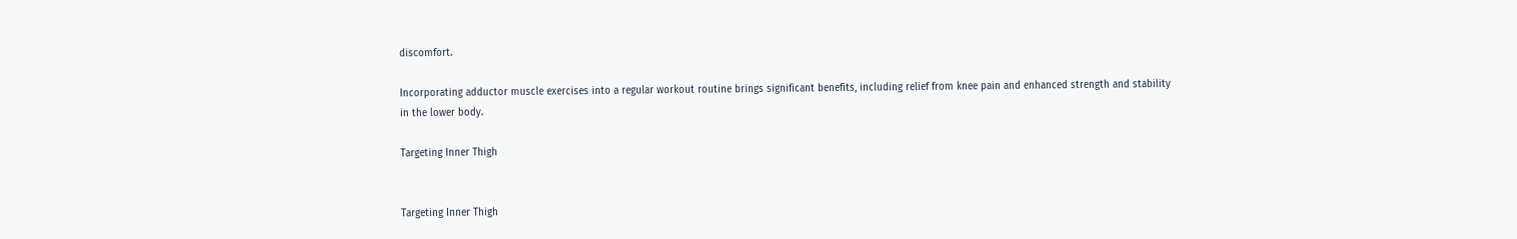discomfort.

Incorporating adductor muscle exercises into a regular workout routine brings significant benefits, including relief from knee pain and enhanced strength and stability in the lower body.

Targeting Inner Thigh


Targeting Inner Thigh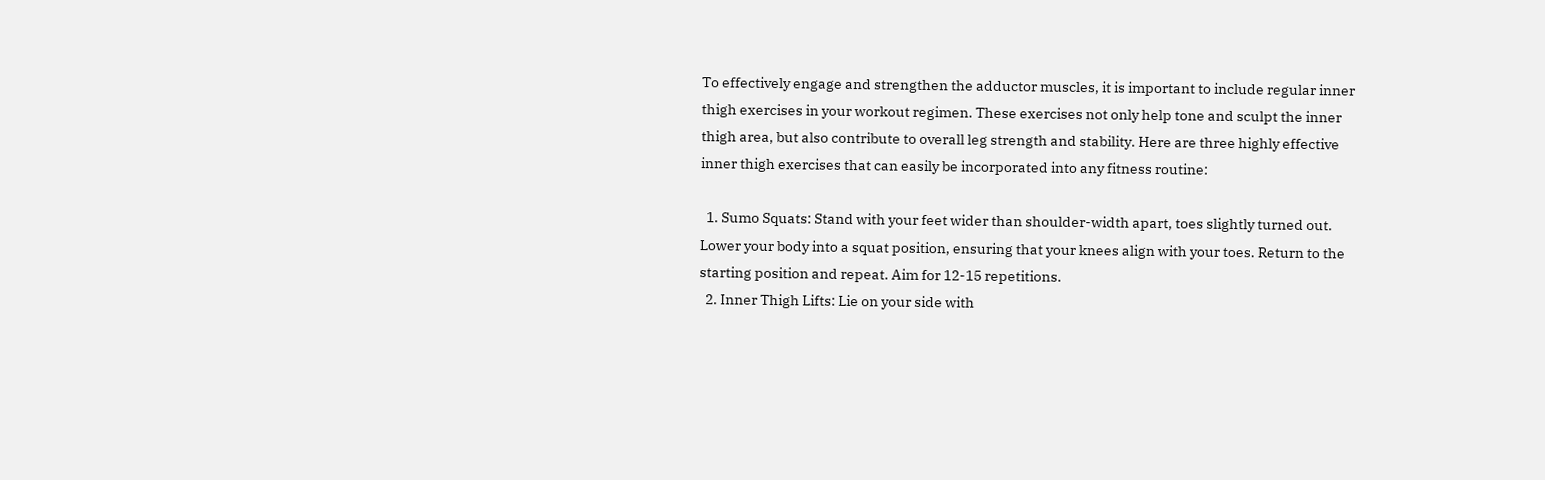To effectively engage and strengthen the adductor muscles, it is important to include regular inner thigh exercises in your workout regimen. These exercises not only help tone and sculpt the inner thigh area, but also contribute to overall leg strength and stability. Here are three highly effective inner thigh exercises that can easily be incorporated into any fitness routine:

  1. Sumo Squats: Stand with your feet wider than shoulder-width apart, toes slightly turned out. Lower your body into a squat position, ensuring that your knees align with your toes. Return to the starting position and repeat. Aim for 12-15 repetitions.
  2. Inner Thigh Lifts: Lie on your side with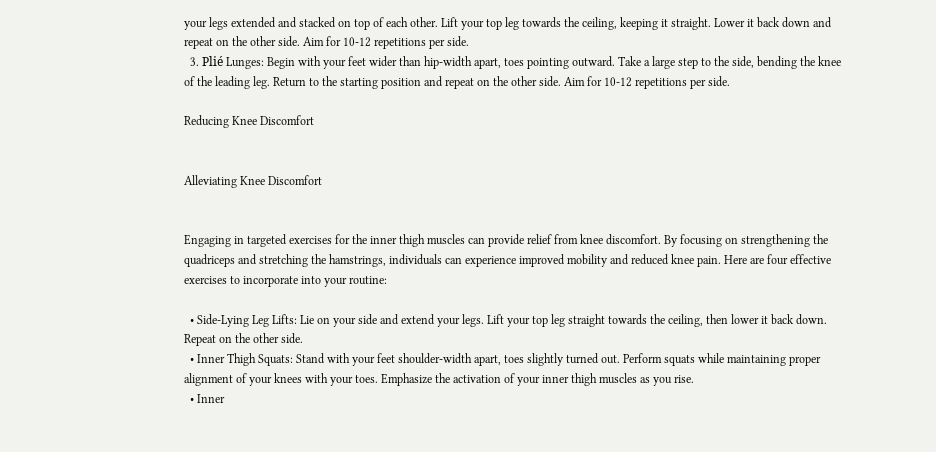your legs extended and stacked on top of each other. Lift your top leg towards the ceiling, keeping it straight. Lower it back down and repeat on the other side. Aim for 10-12 repetitions per side.
  3. Plié Lunges: Begin with your feet wider than hip-width apart, toes pointing outward. Take a large step to the side, bending the knee of the leading leg. Return to the starting position and repeat on the other side. Aim for 10-12 repetitions per side.

Reducing Knee Discomfort


Alleviating Knee Discomfort


Engaging in targeted exercises for the inner thigh muscles can provide relief from knee discomfort. By focusing on strengthening the quadriceps and stretching the hamstrings, individuals can experience improved mobility and reduced knee pain. Here are four effective exercises to incorporate into your routine:

  • Side-Lying Leg Lifts: Lie on your side and extend your legs. Lift your top leg straight towards the ceiling, then lower it back down. Repeat on the other side.
  • Inner Thigh Squats: Stand with your feet shoulder-width apart, toes slightly turned out. Perform squats while maintaining proper alignment of your knees with your toes. Emphasize the activation of your inner thigh muscles as you rise.
  • Inner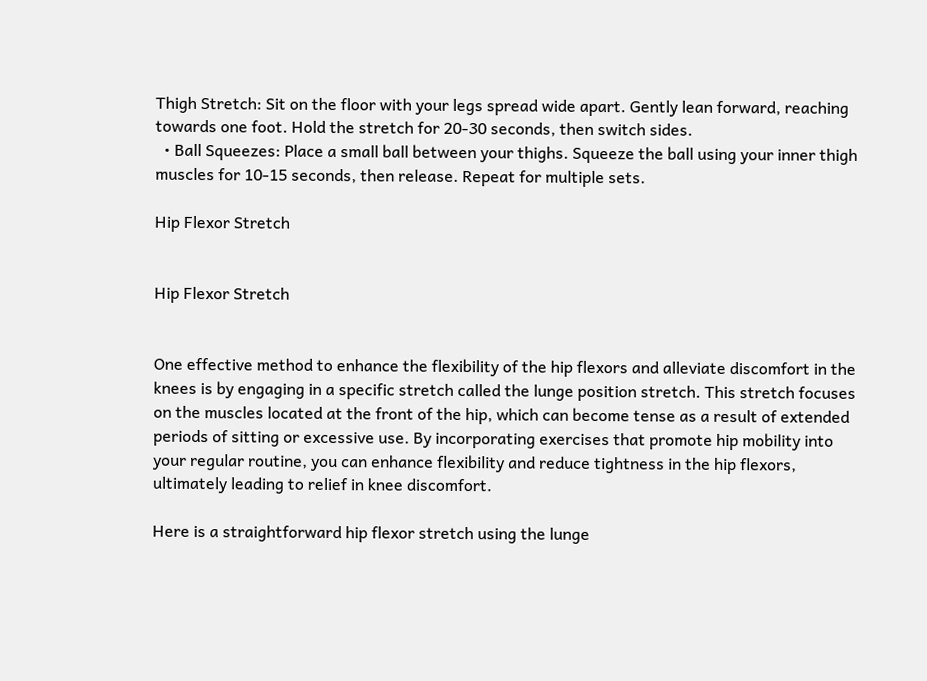Thigh Stretch: Sit on the floor with your legs spread wide apart. Gently lean forward, reaching towards one foot. Hold the stretch for 20-30 seconds, then switch sides.
  • Ball Squeezes: Place a small ball between your thighs. Squeeze the ball using your inner thigh muscles for 10-15 seconds, then release. Repeat for multiple sets.

Hip Flexor Stretch


Hip Flexor Stretch


One effective method to enhance the flexibility of the hip flexors and alleviate discomfort in the knees is by engaging in a specific stretch called the lunge position stretch. This stretch focuses on the muscles located at the front of the hip, which can become tense as a result of extended periods of sitting or excessive use. By incorporating exercises that promote hip mobility into your regular routine, you can enhance flexibility and reduce tightness in the hip flexors, ultimately leading to relief in knee discomfort.

Here is a straightforward hip flexor stretch using the lunge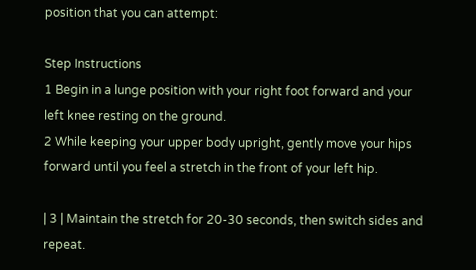position that you can attempt:

Step Instructions
1 Begin in a lunge position with your right foot forward and your left knee resting on the ground.
2 While keeping your upper body upright, gently move your hips forward until you feel a stretch in the front of your left hip.

| 3 | Maintain the stretch for 20-30 seconds, then switch sides and repeat.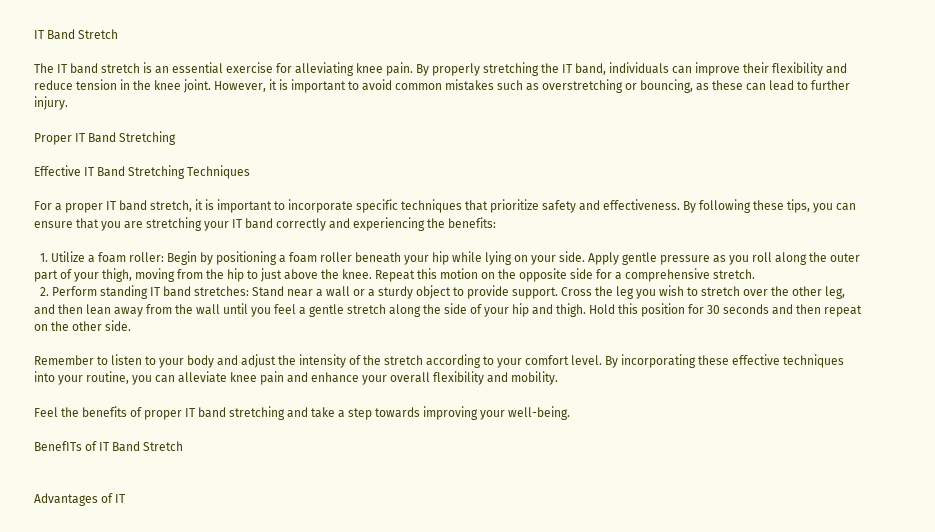IT Band Stretch

The IT band stretch is an essential exercise for alleviating knee pain. By properly stretching the IT band, individuals can improve their flexibility and reduce tension in the knee joint. However, it is important to avoid common mistakes such as overstretching or bouncing, as these can lead to further injury.

Proper IT Band Stretching

Effective IT Band Stretching Techniques

For a proper IT band stretch, it is important to incorporate specific techniques that prioritize safety and effectiveness. By following these tips, you can ensure that you are stretching your IT band correctly and experiencing the benefits:

  1. Utilize a foam roller: Begin by positioning a foam roller beneath your hip while lying on your side. Apply gentle pressure as you roll along the outer part of your thigh, moving from the hip to just above the knee. Repeat this motion on the opposite side for a comprehensive stretch.
  2. Perform standing IT band stretches: Stand near a wall or a sturdy object to provide support. Cross the leg you wish to stretch over the other leg, and then lean away from the wall until you feel a gentle stretch along the side of your hip and thigh. Hold this position for 30 seconds and then repeat on the other side.

Remember to listen to your body and adjust the intensity of the stretch according to your comfort level. By incorporating these effective techniques into your routine, you can alleviate knee pain and enhance your overall flexibility and mobility.

Feel the benefits of proper IT band stretching and take a step towards improving your well-being.

BenefITs of IT Band Stretch


Advantages of IT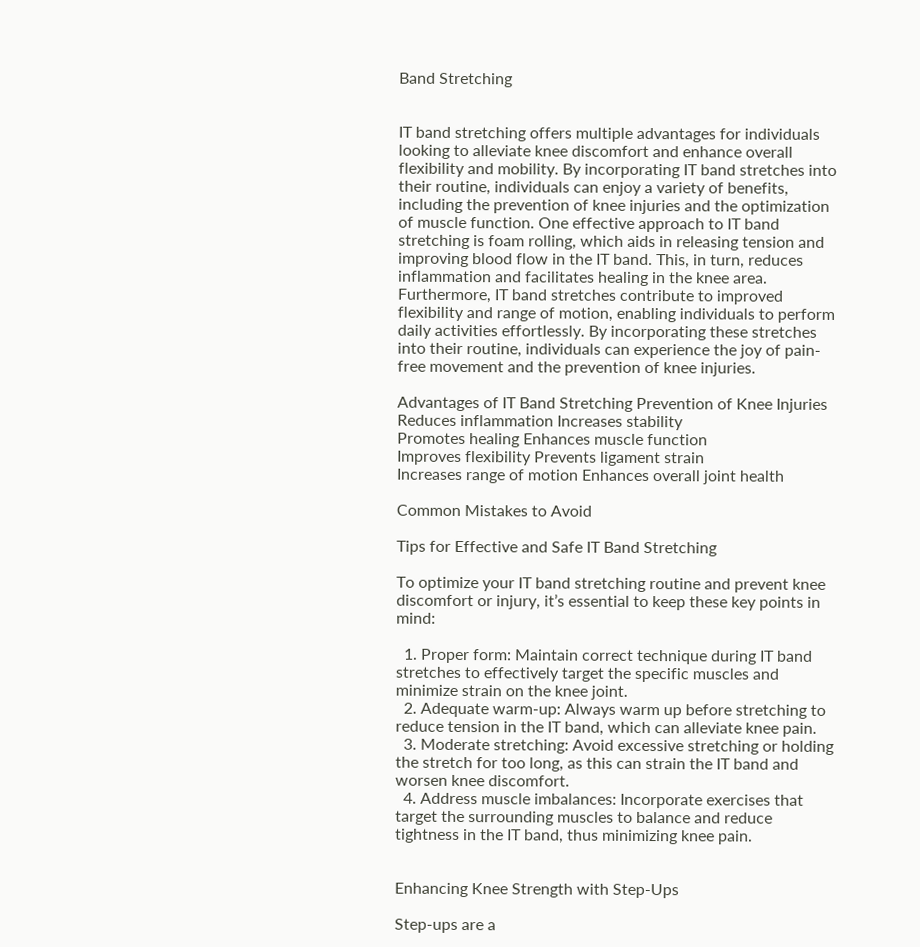Band Stretching


IT band stretching offers multiple advantages for individuals looking to alleviate knee discomfort and enhance overall flexibility and mobility. By incorporating IT band stretches into their routine, individuals can enjoy a variety of benefits, including the prevention of knee injuries and the optimization of muscle function. One effective approach to IT band stretching is foam rolling, which aids in releasing tension and improving blood flow in the IT band. This, in turn, reduces inflammation and facilitates healing in the knee area. Furthermore, IT band stretches contribute to improved flexibility and range of motion, enabling individuals to perform daily activities effortlessly. By incorporating these stretches into their routine, individuals can experience the joy of pain-free movement and the prevention of knee injuries.

Advantages of IT Band Stretching Prevention of Knee Injuries
Reduces inflammation Increases stability
Promotes healing Enhances muscle function
Improves flexibility Prevents ligament strain
Increases range of motion Enhances overall joint health

Common Mistakes to Avoid

Tips for Effective and Safe IT Band Stretching

To optimize your IT band stretching routine and prevent knee discomfort or injury, it’s essential to keep these key points in mind:

  1. Proper form: Maintain correct technique during IT band stretches to effectively target the specific muscles and minimize strain on the knee joint.
  2. Adequate warm-up: Always warm up before stretching to reduce tension in the IT band, which can alleviate knee pain.
  3. Moderate stretching: Avoid excessive stretching or holding the stretch for too long, as this can strain the IT band and worsen knee discomfort.
  4. Address muscle imbalances: Incorporate exercises that target the surrounding muscles to balance and reduce tightness in the IT band, thus minimizing knee pain.


Enhancing Knee Strength with Step-Ups

Step-ups are a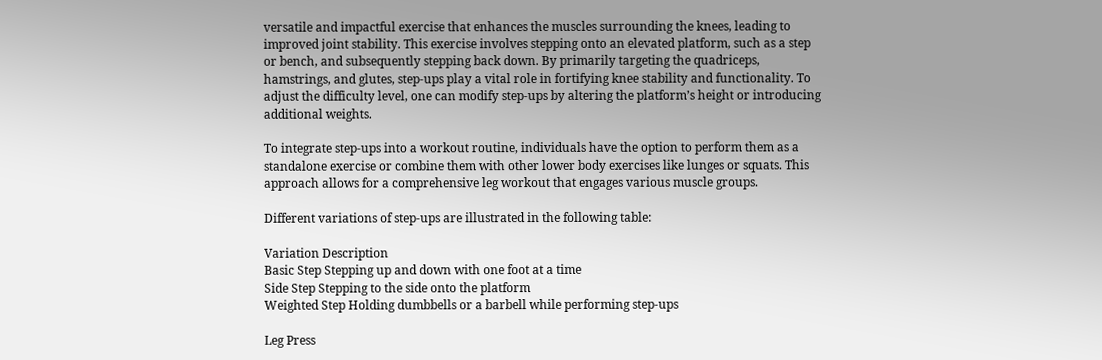versatile and impactful exercise that enhances the muscles surrounding the knees, leading to improved joint stability. This exercise involves stepping onto an elevated platform, such as a step or bench, and subsequently stepping back down. By primarily targeting the quadriceps, hamstrings, and glutes, step-ups play a vital role in fortifying knee stability and functionality. To adjust the difficulty level, one can modify step-ups by altering the platform’s height or introducing additional weights.

To integrate step-ups into a workout routine, individuals have the option to perform them as a standalone exercise or combine them with other lower body exercises like lunges or squats. This approach allows for a comprehensive leg workout that engages various muscle groups.

Different variations of step-ups are illustrated in the following table:

Variation Description
Basic Step Stepping up and down with one foot at a time
Side Step Stepping to the side onto the platform
Weighted Step Holding dumbbells or a barbell while performing step-ups

Leg Press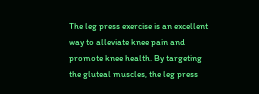The leg press exercise is an excellent way to alleviate knee pain and promote knee health. By targeting the gluteal muscles, the leg press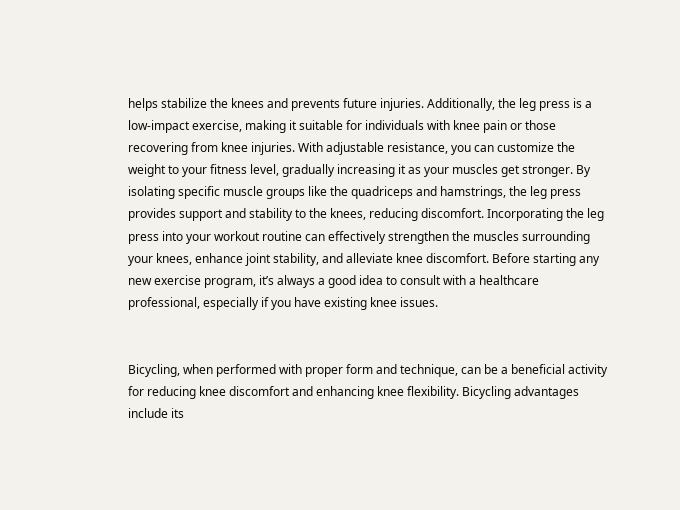helps stabilize the knees and prevents future injuries. Additionally, the leg press is a low-impact exercise, making it suitable for individuals with knee pain or those recovering from knee injuries. With adjustable resistance, you can customize the weight to your fitness level, gradually increasing it as your muscles get stronger. By isolating specific muscle groups like the quadriceps and hamstrings, the leg press provides support and stability to the knees, reducing discomfort. Incorporating the leg press into your workout routine can effectively strengthen the muscles surrounding your knees, enhance joint stability, and alleviate knee discomfort. Before starting any new exercise program, it’s always a good idea to consult with a healthcare professional, especially if you have existing knee issues.


Bicycling, when performed with proper form and technique, can be a beneficial activity for reducing knee discomfort and enhancing knee flexibility. Bicycling advantages include its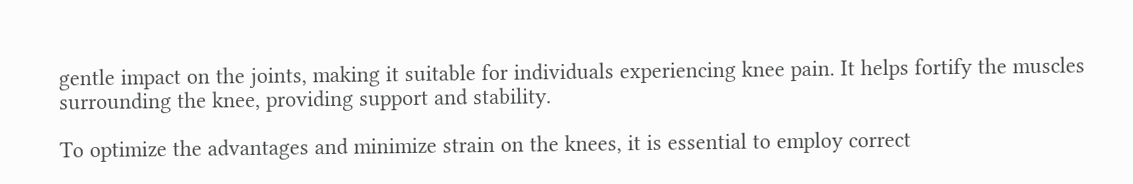gentle impact on the joints, making it suitable for individuals experiencing knee pain. It helps fortify the muscles surrounding the knee, providing support and stability.

To optimize the advantages and minimize strain on the knees, it is essential to employ correct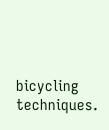bicycling techniques.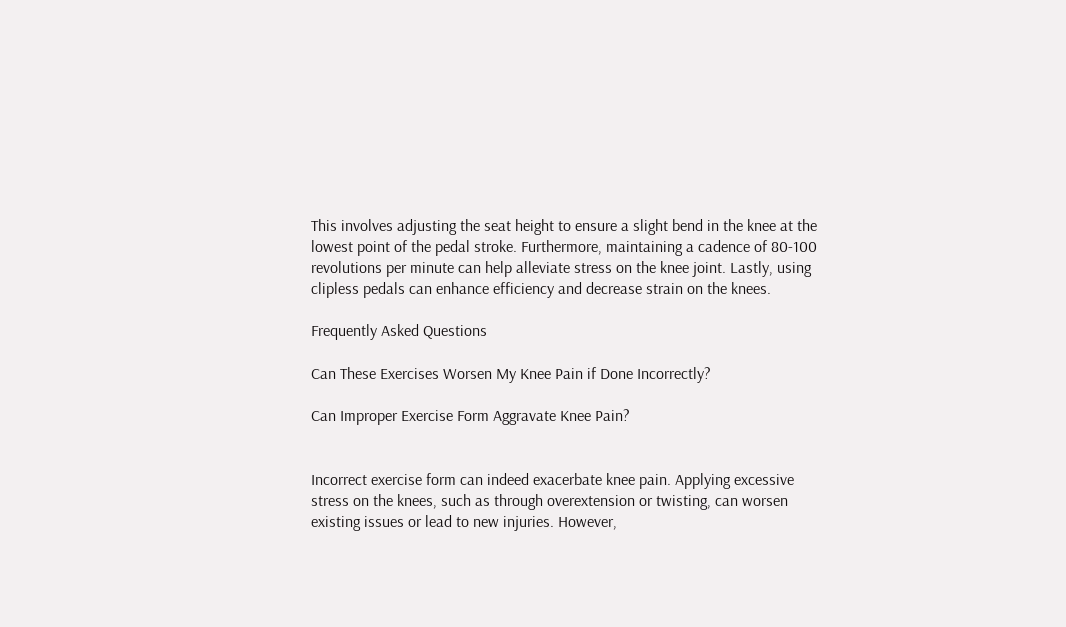This involves adjusting the seat height to ensure a slight bend in the knee at the lowest point of the pedal stroke. Furthermore, maintaining a cadence of 80-100 revolutions per minute can help alleviate stress on the knee joint. Lastly, using clipless pedals can enhance efficiency and decrease strain on the knees.

Frequently Asked Questions

Can These Exercises Worsen My Knee Pain if Done Incorrectly?

Can Improper Exercise Form Aggravate Knee Pain?


Incorrect exercise form can indeed exacerbate knee pain. Applying excessive stress on the knees, such as through overextension or twisting, can worsen existing issues or lead to new injuries. However,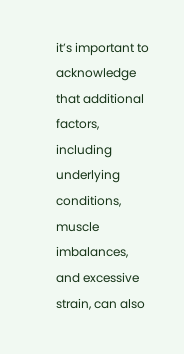it’s important to acknowledge that additional factors, including underlying conditions, muscle imbalances, and excessive strain, can also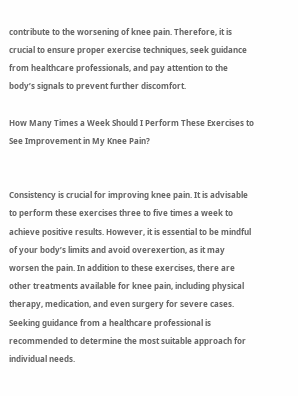contribute to the worsening of knee pain. Therefore, it is crucial to ensure proper exercise techniques, seek guidance from healthcare professionals, and pay attention to the body’s signals to prevent further discomfort.

How Many Times a Week Should I Perform These Exercises to See Improvement in My Knee Pain?


Consistency is crucial for improving knee pain. It is advisable to perform these exercises three to five times a week to achieve positive results. However, it is essential to be mindful of your body’s limits and avoid overexertion, as it may worsen the pain. In addition to these exercises, there are other treatments available for knee pain, including physical therapy, medication, and even surgery for severe cases. Seeking guidance from a healthcare professional is recommended to determine the most suitable approach for individual needs.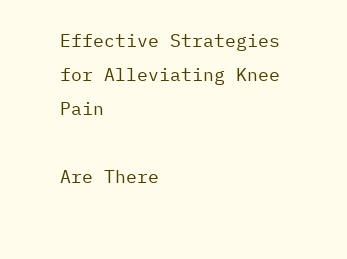Effective Strategies for Alleviating Knee Pain

Are There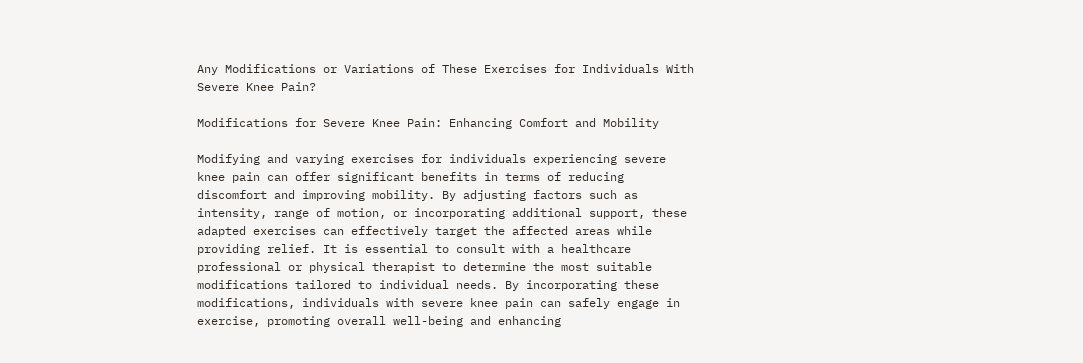Any Modifications or Variations of These Exercises for Individuals With Severe Knee Pain?

Modifications for Severe Knee Pain: Enhancing Comfort and Mobility

Modifying and varying exercises for individuals experiencing severe knee pain can offer significant benefits in terms of reducing discomfort and improving mobility. By adjusting factors such as intensity, range of motion, or incorporating additional support, these adapted exercises can effectively target the affected areas while providing relief. It is essential to consult with a healthcare professional or physical therapist to determine the most suitable modifications tailored to individual needs. By incorporating these modifications, individuals with severe knee pain can safely engage in exercise, promoting overall well-being and enhancing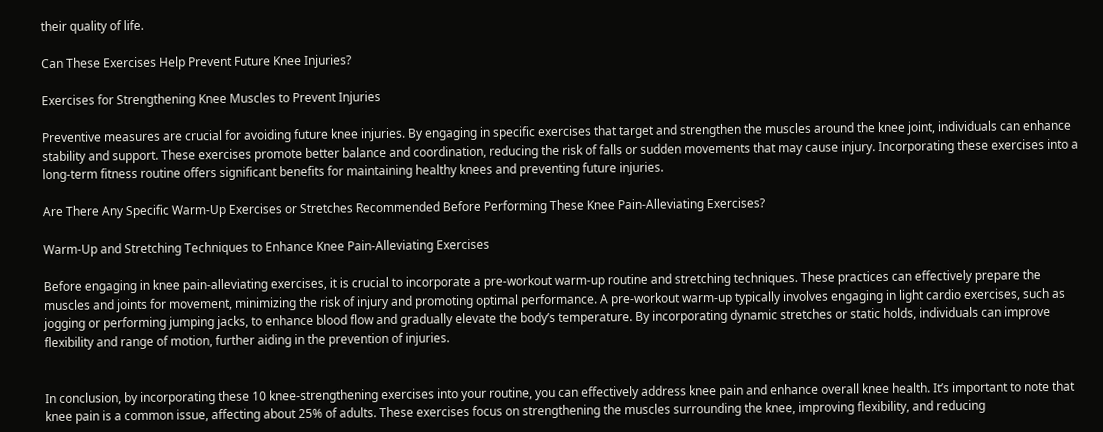their quality of life.

Can These Exercises Help Prevent Future Knee Injuries?

Exercises for Strengthening Knee Muscles to Prevent Injuries

Preventive measures are crucial for avoiding future knee injuries. By engaging in specific exercises that target and strengthen the muscles around the knee joint, individuals can enhance stability and support. These exercises promote better balance and coordination, reducing the risk of falls or sudden movements that may cause injury. Incorporating these exercises into a long-term fitness routine offers significant benefits for maintaining healthy knees and preventing future injuries.

Are There Any Specific Warm-Up Exercises or Stretches Recommended Before Performing These Knee Pain-Alleviating Exercises?

Warm-Up and Stretching Techniques to Enhance Knee Pain-Alleviating Exercises

Before engaging in knee pain-alleviating exercises, it is crucial to incorporate a pre-workout warm-up routine and stretching techniques. These practices can effectively prepare the muscles and joints for movement, minimizing the risk of injury and promoting optimal performance. A pre-workout warm-up typically involves engaging in light cardio exercises, such as jogging or performing jumping jacks, to enhance blood flow and gradually elevate the body’s temperature. By incorporating dynamic stretches or static holds, individuals can improve flexibility and range of motion, further aiding in the prevention of injuries.


In conclusion, by incorporating these 10 knee-strengthening exercises into your routine, you can effectively address knee pain and enhance overall knee health. It’s important to note that knee pain is a common issue, affecting about 25% of adults. These exercises focus on strengthening the muscles surrounding the knee, improving flexibility, and reducing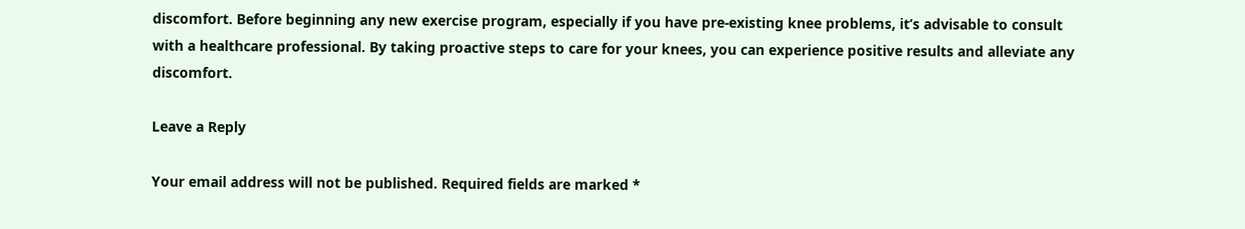discomfort. Before beginning any new exercise program, especially if you have pre-existing knee problems, it’s advisable to consult with a healthcare professional. By taking proactive steps to care for your knees, you can experience positive results and alleviate any discomfort.

Leave a Reply

Your email address will not be published. Required fields are marked *